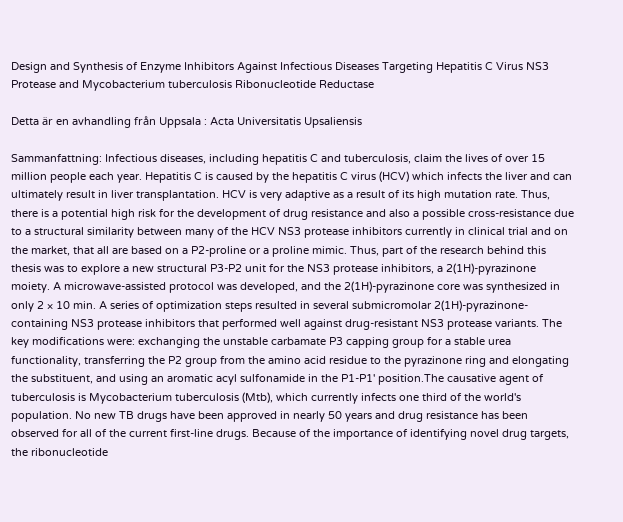Design and Synthesis of Enzyme Inhibitors Against Infectious Diseases Targeting Hepatitis C Virus NS3 Protease and Mycobacterium tuberculosis Ribonucleotide Reductase

Detta är en avhandling från Uppsala : Acta Universitatis Upsaliensis

Sammanfattning: Infectious diseases, including hepatitis C and tuberculosis, claim the lives of over 15 million people each year. Hepatitis C is caused by the hepatitis C virus (HCV) which infects the liver and can ultimately result in liver transplantation. HCV is very adaptive as a result of its high mutation rate. Thus, there is a potential high risk for the development of drug resistance and also a possible cross-resistance due to a structural similarity between many of the HCV NS3 protease inhibitors currently in clinical trial and on the market, that all are based on a P2-proline or a proline mimic. Thus, part of the research behind this thesis was to explore a new structural P3-P2 unit for the NS3 protease inhibitors, a 2(1H)-pyrazinone moiety. A microwave-assisted protocol was developed, and the 2(1H)-pyrazinone core was synthesized in only 2 × 10 min. A series of optimization steps resulted in several submicromolar 2(1H)-pyrazinone-containing NS3 protease inhibitors that performed well against drug-resistant NS3 protease variants. The key modifications were: exchanging the unstable carbamate P3 capping group for a stable urea functionality, transferring the P2 group from the amino acid residue to the pyrazinone ring and elongating the substituent, and using an aromatic acyl sulfonamide in the P1-P1' position.The causative agent of tuberculosis is Mycobacterium tuberculosis (Mtb), which currently infects one third of the world's population. No new TB drugs have been approved in nearly 50 years and drug resistance has been observed for all of the current first-line drugs. Because of the importance of identifying novel drug targets, the ribonucleotide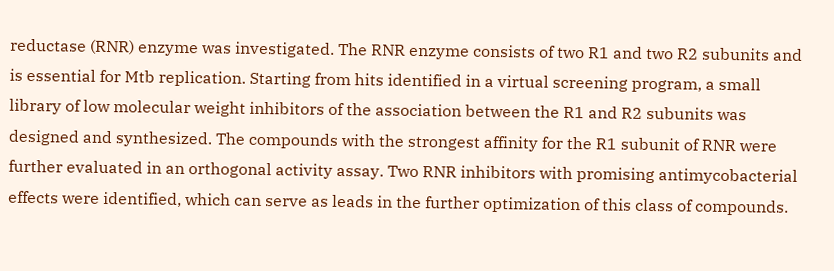reductase (RNR) enzyme was investigated. The RNR enzyme consists of two R1 and two R2 subunits and is essential for Mtb replication. Starting from hits identified in a virtual screening program, a small library of low molecular weight inhibitors of the association between the R1 and R2 subunits was designed and synthesized. The compounds with the strongest affinity for the R1 subunit of RNR were further evaluated in an orthogonal activity assay. Two RNR inhibitors with promising antimycobacterial effects were identified, which can serve as leads in the further optimization of this class of compounds.